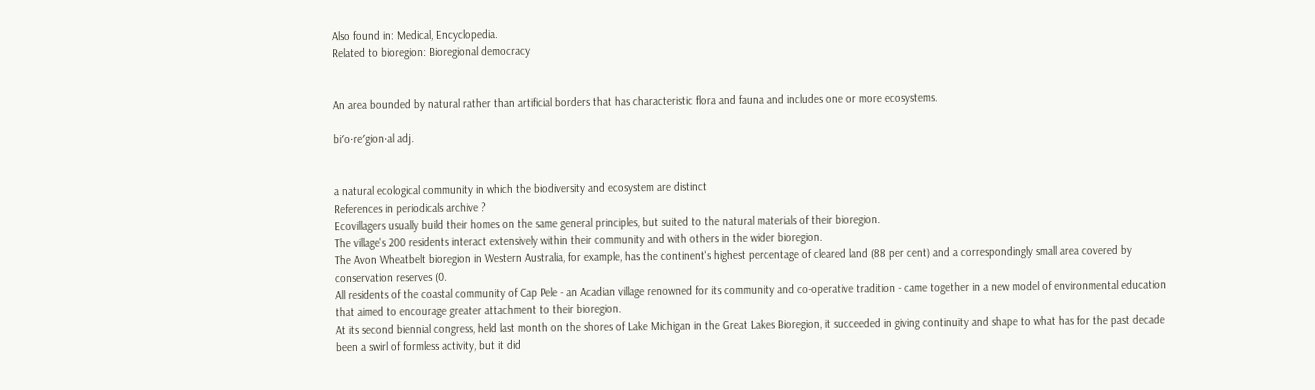Also found in: Medical, Encyclopedia.
Related to bioregion: Bioregional democracy


An area bounded by natural rather than artificial borders that has characteristic flora and fauna and includes one or more ecosystems.

bi′o·re′gion·al adj.


a natural ecological community in which the biodiversity and ecosystem are distinct
References in periodicals archive ?
Ecovillagers usually build their homes on the same general principles, but suited to the natural materials of their bioregion.
The village's 200 residents interact extensively within their community and with others in the wider bioregion.
The Avon Wheatbelt bioregion in Western Australia, for example, has the continent's highest percentage of cleared land (88 per cent) and a correspondingly small area covered by conservation reserves (0.
All residents of the coastal community of Cap Pele - an Acadian village renowned for its community and co-operative tradition - came together in a new model of environmental education that aimed to encourage greater attachment to their bioregion.
At its second biennial congress, held last month on the shores of Lake Michigan in the Great Lakes Bioregion, it succeeded in giving continuity and shape to what has for the past decade been a swirl of formless activity, but it did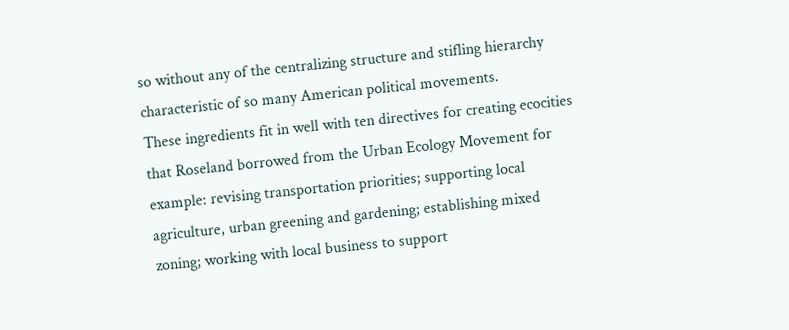so without any of the centralizing structure and stifling hierarchy characteristic of so many American political movements.
These ingredients fit in well with ten directives for creating ecocities that Roseland borrowed from the Urban Ecology Movement for example: revising transportation priorities; supporting local agriculture, urban greening and gardening; establishing mixed zoning; working with local business to support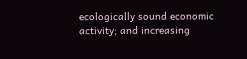ecologically sound economic activity; and increasing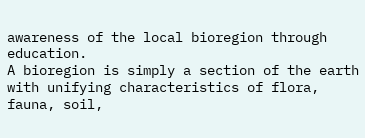awareness of the local bioregion through education.
A bioregion is simply a section of the earth with unifying characteristics of flora, fauna, soil,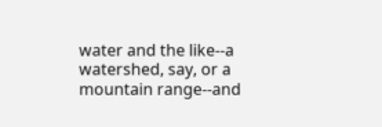water and the like--a watershed, say, or a mountain range--and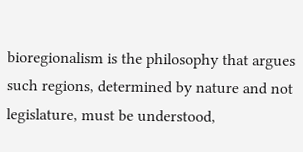bioregionalism is the philosophy that argues such regions, determined by nature and not legislature, must be understood,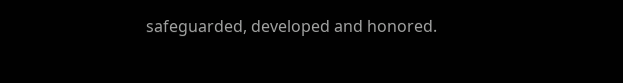safeguarded, developed and honored.